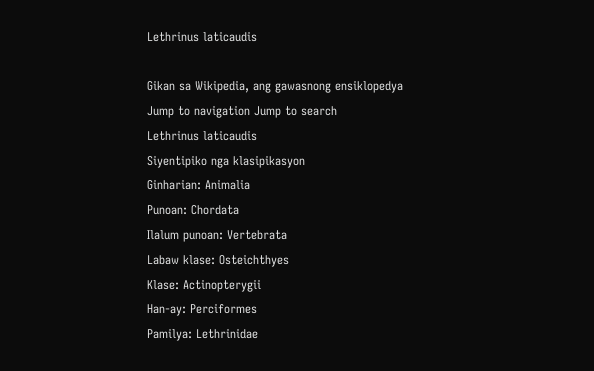Lethrinus laticaudis

Gikan sa Wikipedia, ang gawasnong ensiklopedya
Jump to navigation Jump to search
Lethrinus laticaudis
Siyentipiko nga klasipikasyon
Ginharian: Animalia
Punoan: Chordata
Ilalum punoan: Vertebrata
Labaw klase: Osteichthyes
Klase: Actinopterygii
Han-ay: Perciformes
Pamilya: Lethrinidae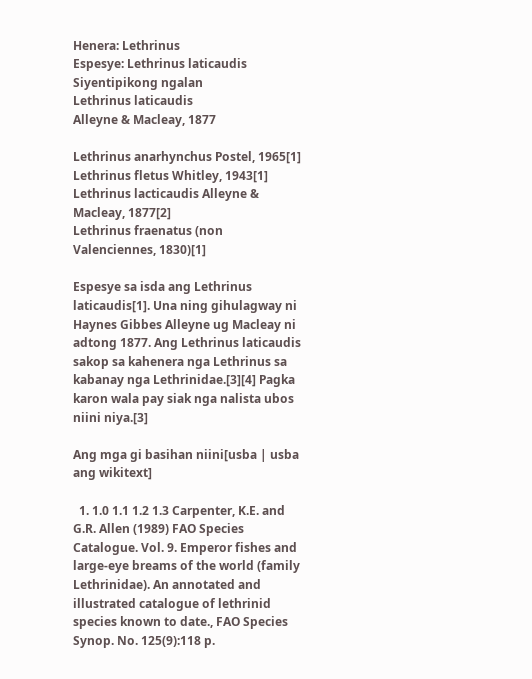Henera: Lethrinus
Espesye: Lethrinus laticaudis
Siyentipikong ngalan
Lethrinus laticaudis
Alleyne & Macleay, 1877

Lethrinus anarhynchus Postel, 1965[1]
Lethrinus fletus Whitley, 1943[1]
Lethrinus lacticaudis Alleyne & Macleay, 1877[2]
Lethrinus fraenatus (non Valenciennes, 1830)[1]

Espesye sa isda ang Lethrinus laticaudis[1]. Una ning gihulagway ni Haynes Gibbes Alleyne ug Macleay ni adtong 1877. Ang Lethrinus laticaudis sakop sa kahenera nga Lethrinus sa kabanay nga Lethrinidae.[3][4] Pagka karon wala pay siak nga nalista ubos niini niya.[3]

Ang mga gi basihan niini[usba | usba ang wikitext]

  1. 1.0 1.1 1.2 1.3 Carpenter, K.E. and G.R. Allen (1989) FAO Species Catalogue. Vol. 9. Emperor fishes and large-eye breams of the world (family Lethrinidae). An annotated and illustrated catalogue of lethrinid species known to date., FAO Species Synop. No. 125(9):118 p.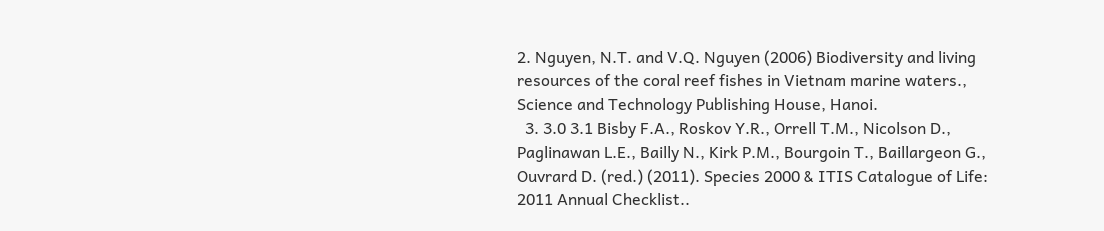2. Nguyen, N.T. and V.Q. Nguyen (2006) Biodiversity and living resources of the coral reef fishes in Vietnam marine waters., Science and Technology Publishing House, Hanoi.
  3. 3.0 3.1 Bisby F.A., Roskov Y.R., Orrell T.M., Nicolson D., Paglinawan L.E., Bailly N., Kirk P.M., Bourgoin T., Baillargeon G., Ouvrard D. (red.) (2011). Species 2000 & ITIS Catalogue of Life: 2011 Annual Checklist..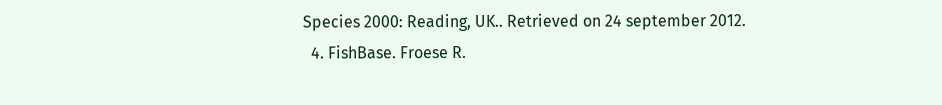Species 2000: Reading, UK.. Retrieved on 24 september 2012.
  4. FishBase. Froese R.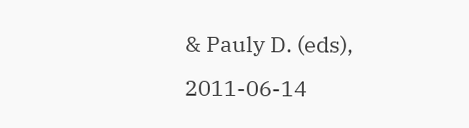& Pauly D. (eds), 2011-06-14